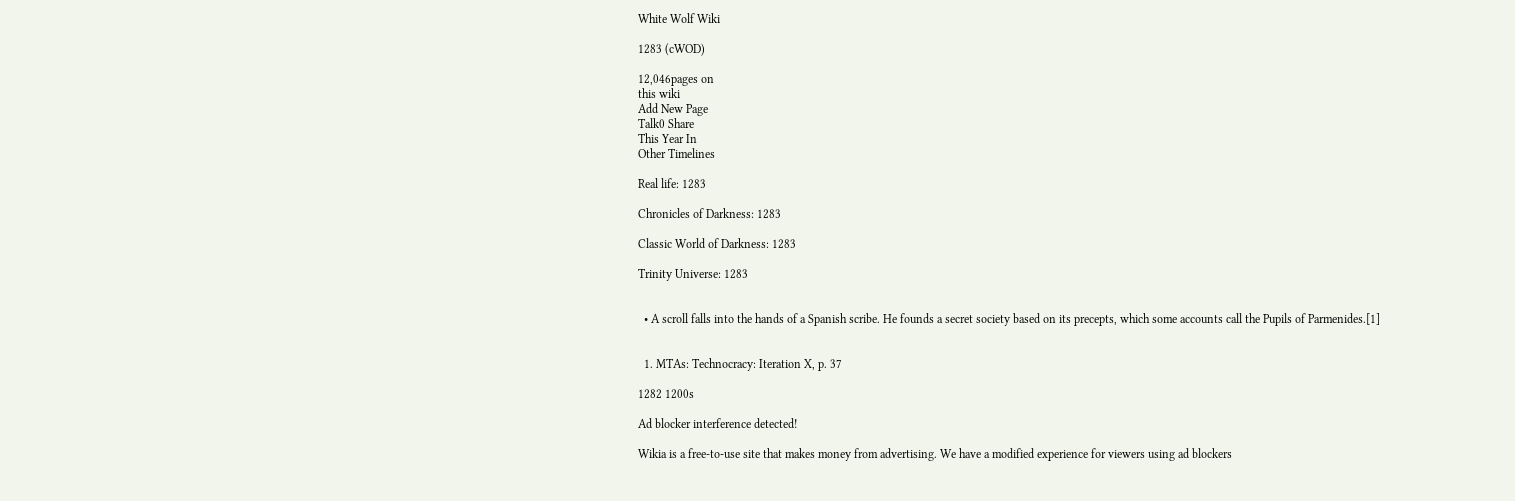White Wolf Wiki

1283 (cWOD)

12,046pages on
this wiki
Add New Page
Talk0 Share
This Year In
Other Timelines

Real life: 1283

Chronicles of Darkness: 1283

Classic World of Darkness: 1283

Trinity Universe: 1283


  • A scroll falls into the hands of a Spanish scribe. He founds a secret society based on its precepts, which some accounts call the Pupils of Parmenides.[1]


  1. MTAs: Technocracy: Iteration X, p. 37

1282 1200s

Ad blocker interference detected!

Wikia is a free-to-use site that makes money from advertising. We have a modified experience for viewers using ad blockers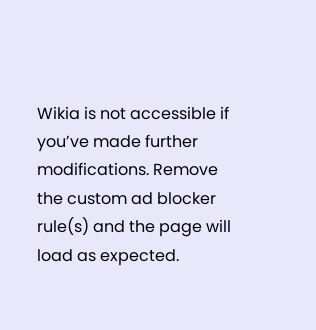Wikia is not accessible if you’ve made further modifications. Remove the custom ad blocker rule(s) and the page will load as expected.